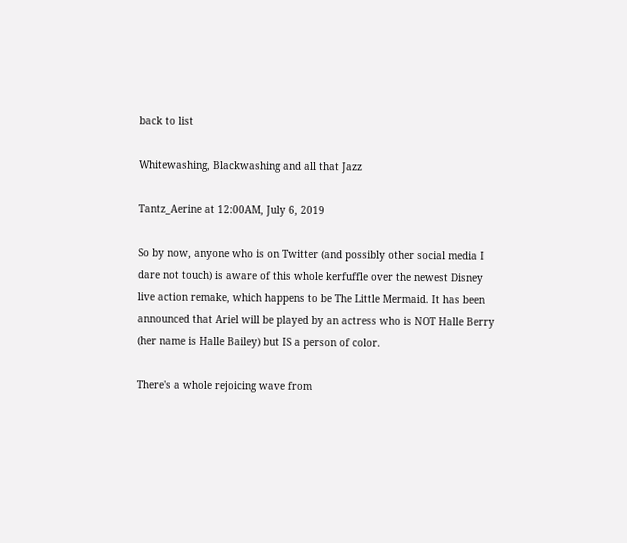back to list

Whitewashing, Blackwashing and all that Jazz

Tantz_Aerine at 12:00AM, July 6, 2019

So by now, anyone who is on Twitter (and possibly other social media I dare not touch) is aware of this whole kerfuffle over the newest Disney live action remake, which happens to be The Little Mermaid. It has been announced that Ariel will be played by an actress who is NOT Halle Berry (her name is Halle Bailey) but IS a person of color.

There's a whole rejoicing wave from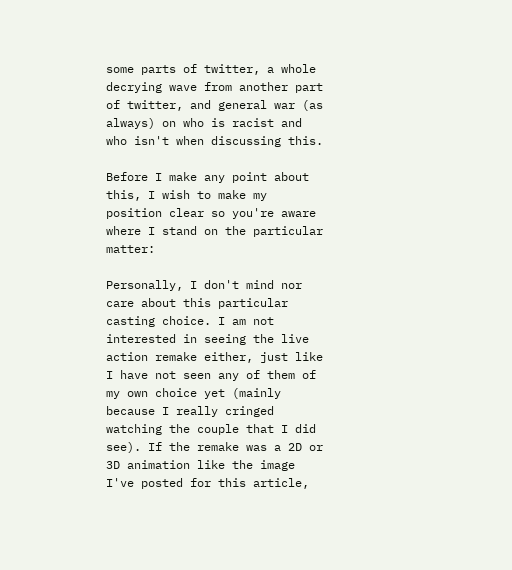some parts of twitter, a whole decrying wave from another part of twitter, and general war (as always) on who is racist and who isn't when discussing this.

Before I make any point about this, I wish to make my position clear so you're aware where I stand on the particular matter:

Personally, I don't mind nor care about this particular casting choice. I am not interested in seeing the live action remake either, just like I have not seen any of them of my own choice yet (mainly because I really cringed watching the couple that I did see). If the remake was a 2D or 3D animation like the image I've posted for this article,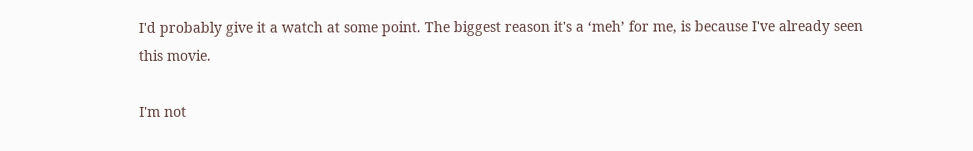I'd probably give it a watch at some point. The biggest reason it's a ‘meh’ for me, is because I've already seen this movie.

I'm not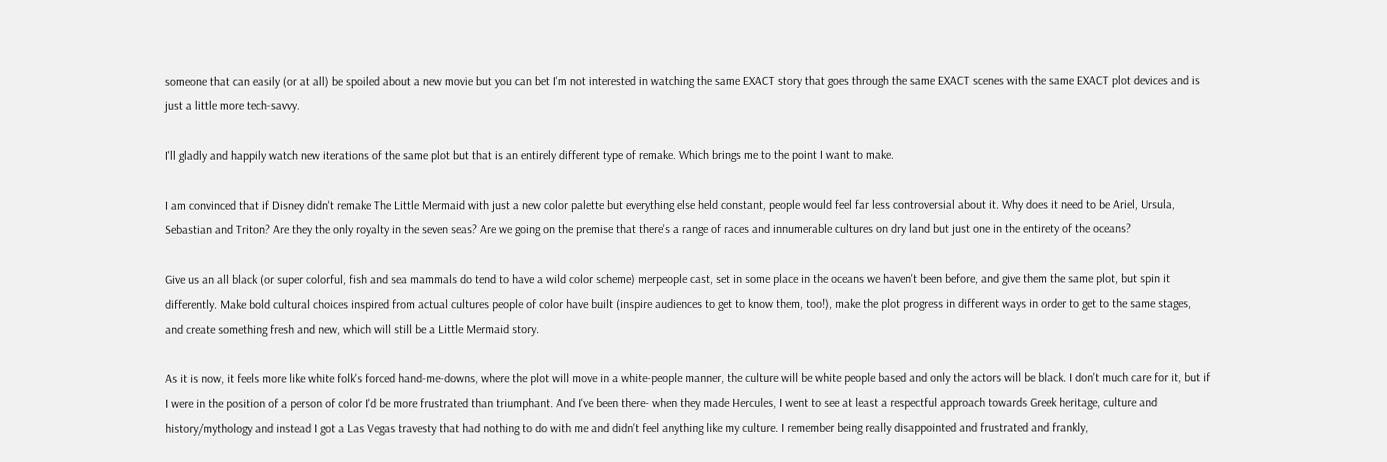someone that can easily (or at all) be spoiled about a new movie but you can bet I'm not interested in watching the same EXACT story that goes through the same EXACT scenes with the same EXACT plot devices and is just a little more tech-savvy.

I'll gladly and happily watch new iterations of the same plot but that is an entirely different type of remake. Which brings me to the point I want to make.

I am convinced that if Disney didn't remake The Little Mermaid with just a new color palette but everything else held constant, people would feel far less controversial about it. Why does it need to be Ariel, Ursula, Sebastian and Triton? Are they the only royalty in the seven seas? Are we going on the premise that there's a range of races and innumerable cultures on dry land but just one in the entirety of the oceans?

Give us an all black (or super colorful, fish and sea mammals do tend to have a wild color scheme) merpeople cast, set in some place in the oceans we haven't been before, and give them the same plot, but spin it differently. Make bold cultural choices inspired from actual cultures people of color have built (inspire audiences to get to know them, too!), make the plot progress in different ways in order to get to the same stages, and create something fresh and new, which will still be a Little Mermaid story.

As it is now, it feels more like white folk's forced hand-me-downs, where the plot will move in a white-people manner, the culture will be white people based and only the actors will be black. I don't much care for it, but if I were in the position of a person of color I'd be more frustrated than triumphant. And I've been there- when they made Hercules, I went to see at least a respectful approach towards Greek heritage, culture and history/mythology and instead I got a Las Vegas travesty that had nothing to do with me and didn't feel anything like my culture. I remember being really disappointed and frustrated and frankly,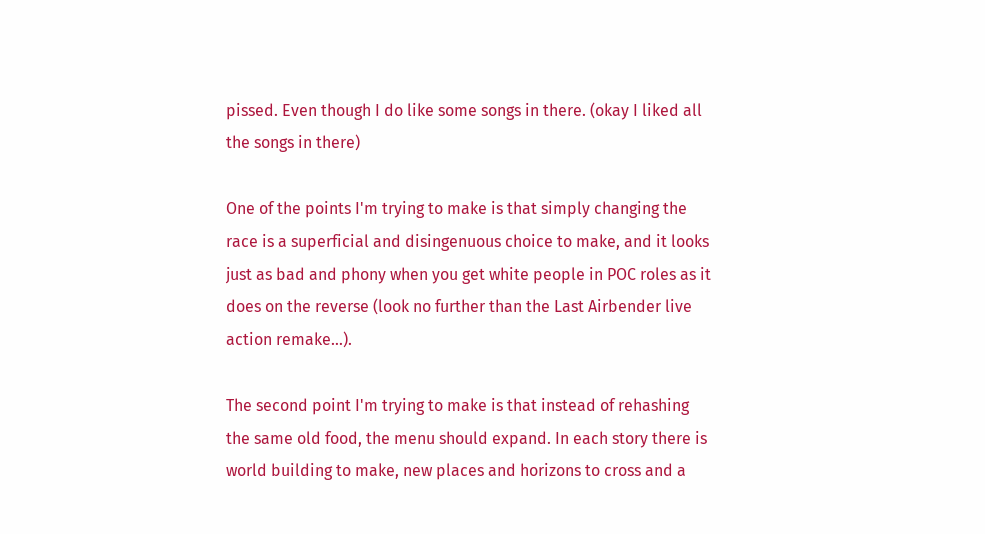pissed. Even though I do like some songs in there. (okay I liked all the songs in there)

One of the points I'm trying to make is that simply changing the race is a superficial and disingenuous choice to make, and it looks just as bad and phony when you get white people in POC roles as it does on the reverse (look no further than the Last Airbender live action remake…).

The second point I'm trying to make is that instead of rehashing the same old food, the menu should expand. In each story there is world building to make, new places and horizons to cross and a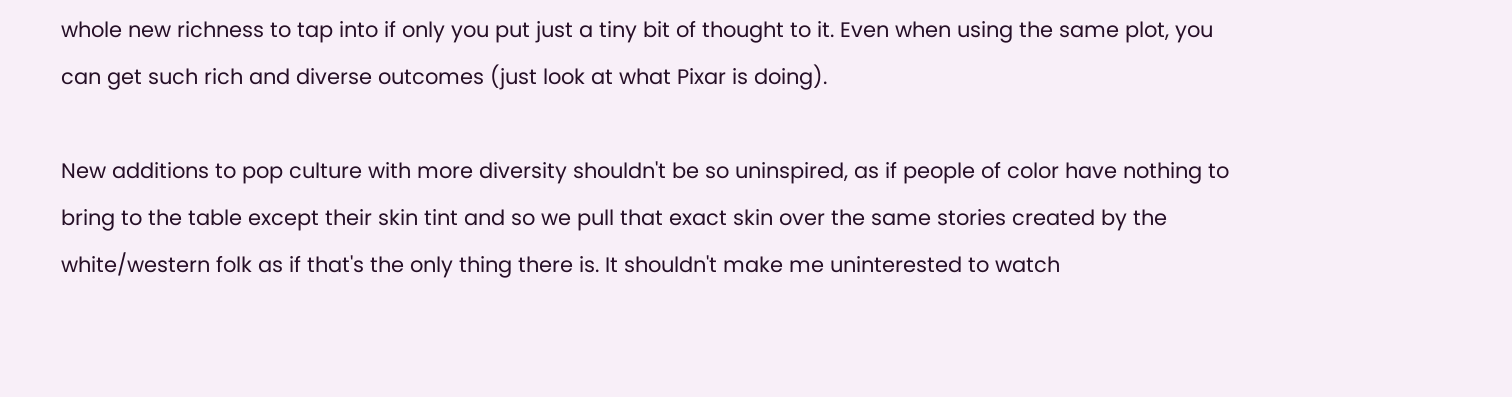whole new richness to tap into if only you put just a tiny bit of thought to it. Even when using the same plot, you can get such rich and diverse outcomes (just look at what Pixar is doing).

New additions to pop culture with more diversity shouldn't be so uninspired, as if people of color have nothing to bring to the table except their skin tint and so we pull that exact skin over the same stories created by the white/western folk as if that's the only thing there is. It shouldn't make me uninterested to watch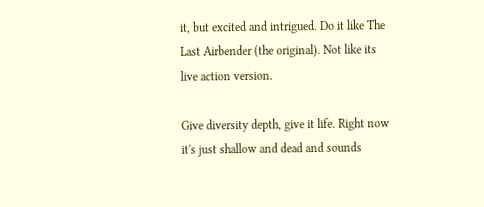it, but excited and intrigued. Do it like The Last Airbender (the original). Not like its live action version.

Give diversity depth, give it life. Right now it's just shallow and dead and sounds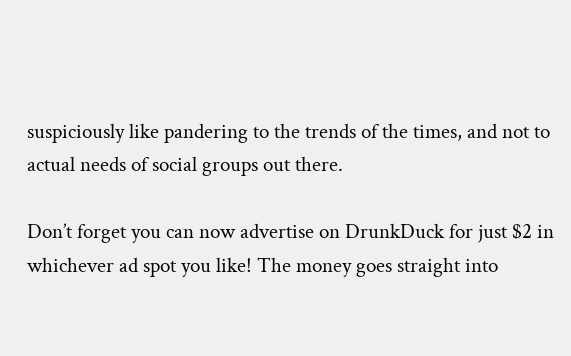suspiciously like pandering to the trends of the times, and not to actual needs of social groups out there.

Don’t forget you can now advertise on DrunkDuck for just $2 in whichever ad spot you like! The money goes straight into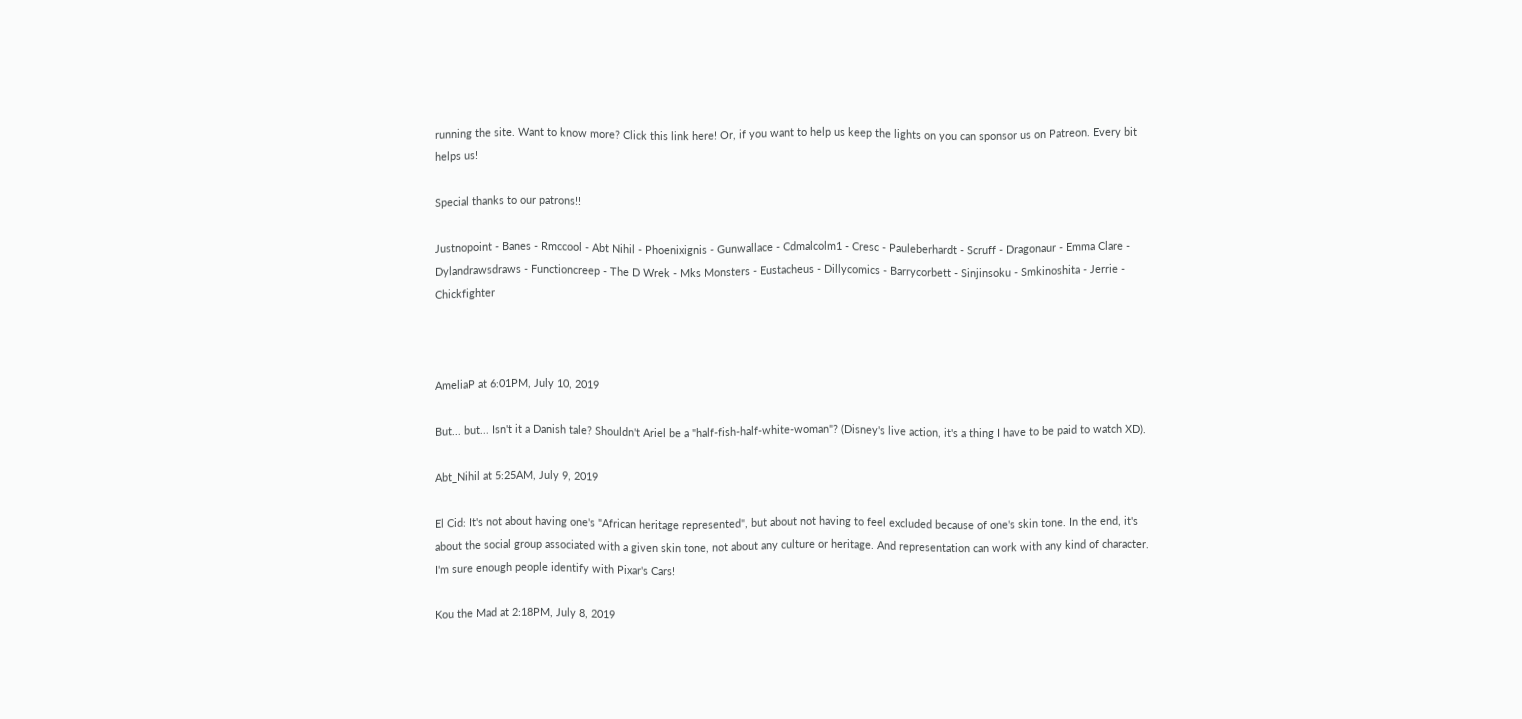running the site. Want to know more? Click this link here! Or, if you want to help us keep the lights on you can sponsor us on Patreon. Every bit helps us!

Special thanks to our patrons!!

Justnopoint - Banes - Rmccool - Abt Nihil - Phoenixignis - Gunwallace - Cdmalcolm1 - Cresc - Pauleberhardt - Scruff - Dragonaur - Emma Clare - Dylandrawsdraws - Functioncreep - The D Wrek - Mks Monsters - Eustacheus - Dillycomics - Barrycorbett - Sinjinsoku - Smkinoshita - Jerrie - Chickfighter



AmeliaP at 6:01PM, July 10, 2019

But... but... Isn't it a Danish tale? Shouldn't Ariel be a "half-fish-half-white-woman"? (Disney's live action, it's a thing I have to be paid to watch XD).

Abt_Nihil at 5:25AM, July 9, 2019

El Cid: It's not about having one's "African heritage represented", but about not having to feel excluded because of one's skin tone. In the end, it's about the social group associated with a given skin tone, not about any culture or heritage. And representation can work with any kind of character. I'm sure enough people identify with Pixar's Cars!

Kou the Mad at 2:18PM, July 8, 2019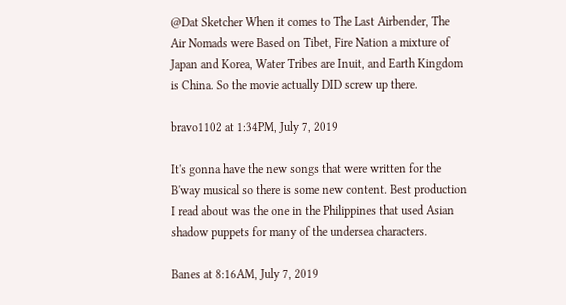@Dat Sketcher When it comes to The Last Airbender, The Air Nomads were Based on Tibet, Fire Nation a mixture of Japan and Korea, Water Tribes are Inuit, and Earth Kingdom is China. So the movie actually DID screw up there.

bravo1102 at 1:34PM, July 7, 2019

It's gonna have the new songs that were written for the B'way musical so there is some new content. Best production I read about was the one in the Philippines that used Asian shadow puppets for many of the undersea characters.

Banes at 8:16AM, July 7, 2019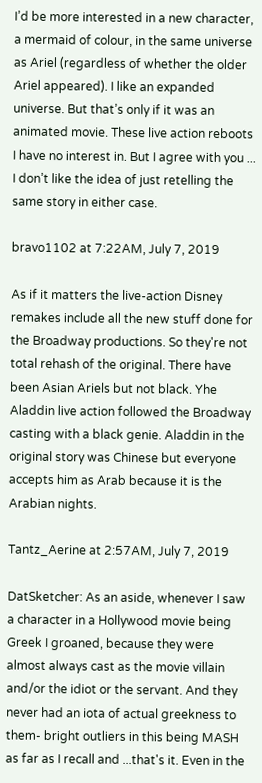I’d be more interested in a new character, a mermaid of colour, in the same universe as Ariel (regardless of whether the older Ariel appeared). I like an expanded universe. But that’s only if it was an animated movie. These live action reboots I have no interest in. But I agree with you ... I don’t like the idea of just retelling the same story in either case.

bravo1102 at 7:22AM, July 7, 2019

As if it matters the live-action Disney remakes include all the new stuff done for the Broadway productions. So they're not total rehash of the original. There have been Asian Ariels but not black. Yhe Aladdin live action followed the Broadway casting with a black genie. Aladdin in the original story was Chinese but everyone accepts him as Arab because it is the Arabian nights.

Tantz_Aerine at 2:57AM, July 7, 2019

DatSketcher: As an aside, whenever I saw a character in a Hollywood movie being Greek I groaned, because they were almost always cast as the movie villain and/or the idiot or the servant. And they never had an iota of actual greekness to them- bright outliers in this being MASH as far as I recall and ...that's it. Even in the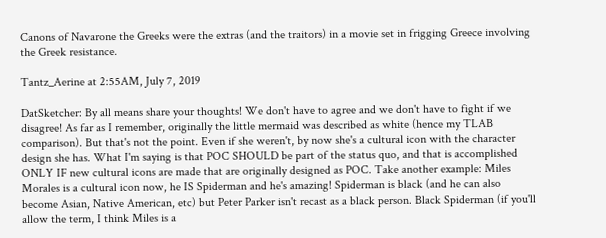Canons of Navarone the Greeks were the extras (and the traitors) in a movie set in frigging Greece involving the Greek resistance.

Tantz_Aerine at 2:55AM, July 7, 2019

DatSketcher: By all means share your thoughts! We don't have to agree and we don't have to fight if we disagree! As far as I remember, originally the little mermaid was described as white (hence my TLAB comparison). But that's not the point. Even if she weren't, by now she's a cultural icon with the character design she has. What I'm saying is that POC SHOULD be part of the status quo, and that is accomplished ONLY IF new cultural icons are made that are originally designed as POC. Take another example: Miles Morales is a cultural icon now, he IS Spiderman and he's amazing! Spiderman is black (and he can also become Asian, Native American, etc) but Peter Parker isn't recast as a black person. Black Spiderman (if you'll allow the term, I think Miles is a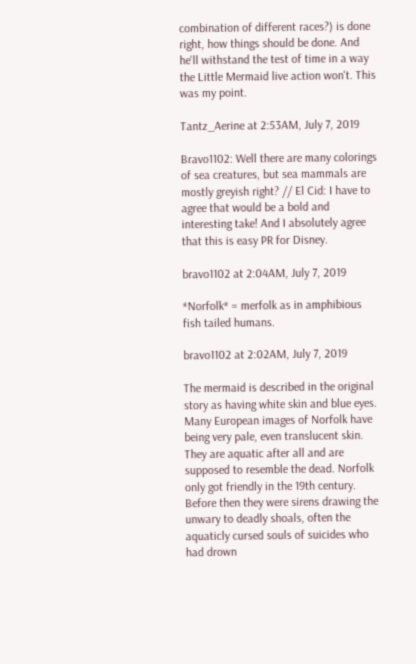combination of different races?) is done right, how things should be done. And he'll withstand the test of time in a way the Little Mermaid live action won't. This was my point.

Tantz_Aerine at 2:53AM, July 7, 2019

Bravo1102: Well there are many colorings of sea creatures, but sea mammals are mostly greyish right? // El Cid: I have to agree that would be a bold and interesting take! And I absolutely agree that this is easy PR for Disney.

bravo1102 at 2:04AM, July 7, 2019

*Norfolk* = merfolk as in amphibious fish tailed humans.

bravo1102 at 2:02AM, July 7, 2019

The mermaid is described in the original story as having white skin and blue eyes. Many European images of Norfolk have being very pale, even translucent skin. They are aquatic after all and are supposed to resemble the dead. Norfolk only got friendly in the 19th century. Before then they were sirens drawing the unwary to deadly shoals, often the aquaticly cursed souls of suicides who had drown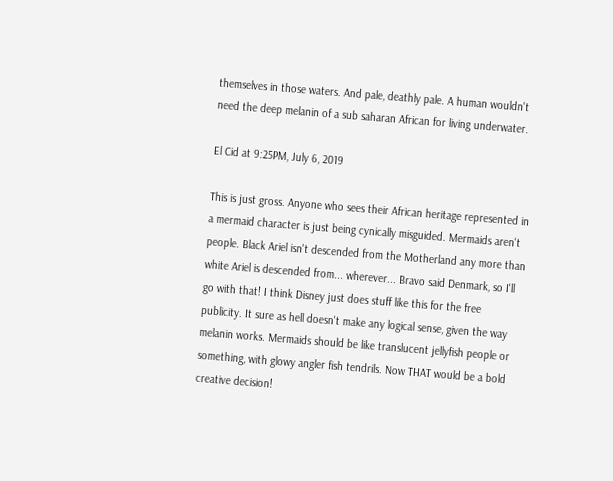themselves in those waters. And pale, deathly pale. A human wouldn't need the deep melanin of a sub saharan African for living underwater.

El Cid at 9:25PM, July 6, 2019

This is just gross. Anyone who sees their African heritage represented in a mermaid character is just being cynically misguided. Mermaids aren't people. Black Ariel isn't descended from the Motherland any more than white Ariel is descended from... wherever... Bravo said Denmark, so I'll go with that! I think Disney just does stuff like this for the free publicity. It sure as hell doesn't make any logical sense, given the way melanin works. Mermaids should be like translucent jellyfish people or something, with glowy angler fish tendrils. Now THAT would be a bold creative decision!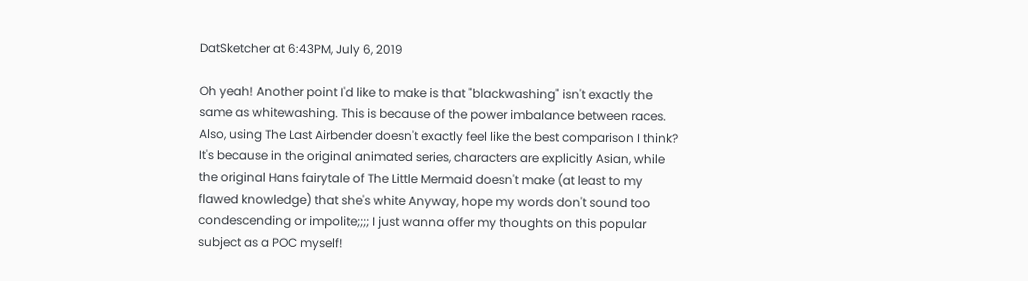DatSketcher at 6:43PM, July 6, 2019

Oh yeah! Another point I'd like to make is that "blackwashing" isn't exactly the same as whitewashing. This is because of the power imbalance between races. Also, using The Last Airbender doesn't exactly feel like the best comparison I think? It's because in the original animated series, characters are explicitly Asian, while the original Hans fairytale of The Little Mermaid doesn't make (at least to my flawed knowledge) that she's white Anyway, hope my words don't sound too condescending or impolite;;;; I just wanna offer my thoughts on this popular subject as a POC myself!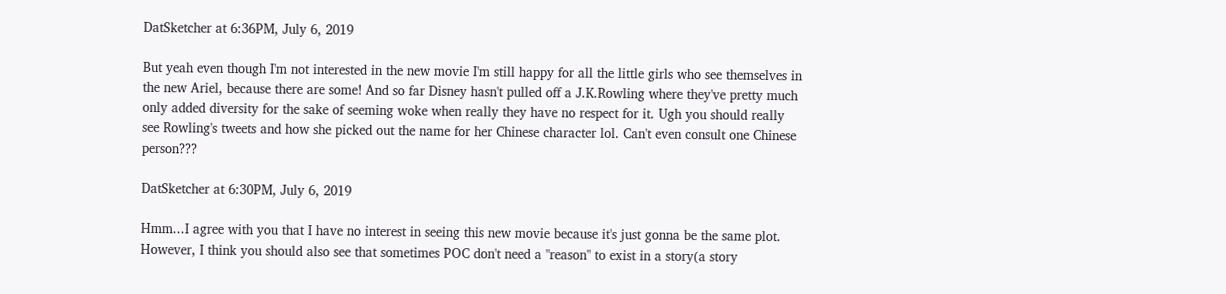DatSketcher at 6:36PM, July 6, 2019

But yeah even though I'm not interested in the new movie I'm still happy for all the little girls who see themselves in the new Ariel, because there are some! And so far Disney hasn't pulled off a J.K.Rowling where they've pretty much only added diversity for the sake of seeming woke when really they have no respect for it. Ugh you should really see Rowling's tweets and how she picked out the name for her Chinese character lol. Can't even consult one Chinese person???

DatSketcher at 6:30PM, July 6, 2019

Hmm...I agree with you that I have no interest in seeing this new movie because it's just gonna be the same plot. However, I think you should also see that sometimes POC don't need a "reason" to exist in a story(a story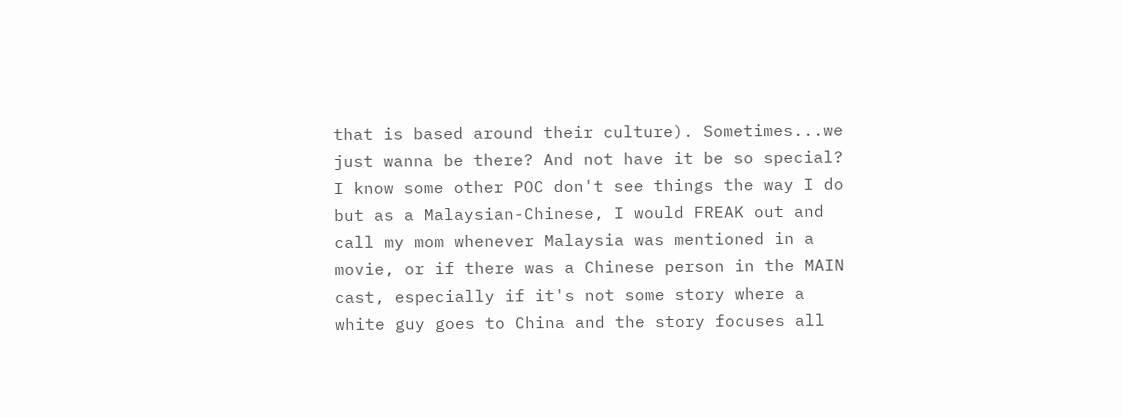that is based around their culture). Sometimes...we just wanna be there? And not have it be so special? I know some other POC don't see things the way I do but as a Malaysian-Chinese, I would FREAK out and call my mom whenever Malaysia was mentioned in a movie, or if there was a Chinese person in the MAIN cast, especially if it's not some story where a white guy goes to China and the story focuses all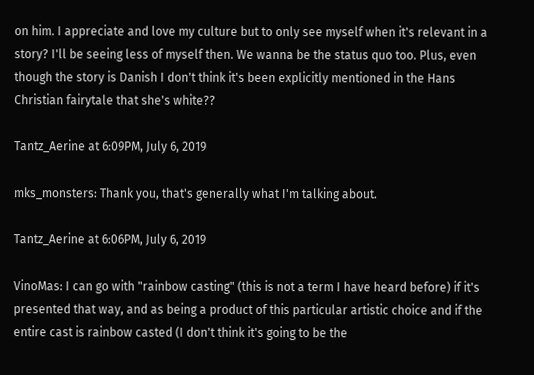on him. I appreciate and love my culture but to only see myself when it's relevant in a story? I'll be seeing less of myself then. We wanna be the status quo too. Plus, even though the story is Danish I don't think it's been explicitly mentioned in the Hans Christian fairytale that she's white??

Tantz_Aerine at 6:09PM, July 6, 2019

mks_monsters: Thank you, that's generally what I'm talking about.

Tantz_Aerine at 6:06PM, July 6, 2019

VinoMas: I can go with "rainbow casting" (this is not a term I have heard before) if it's presented that way, and as being a product of this particular artistic choice and if the entire cast is rainbow casted (I don't think it's going to be the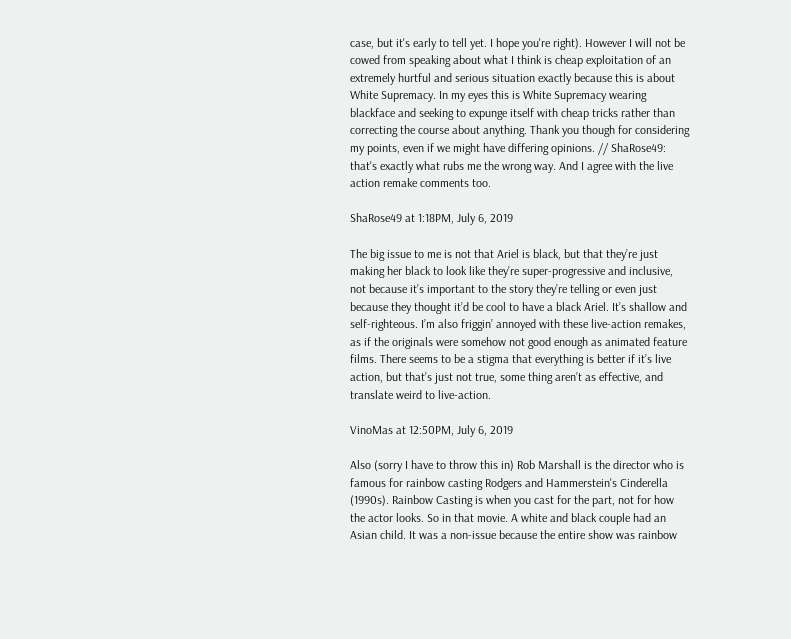case, but it's early to tell yet. I hope you're right). However I will not be cowed from speaking about what I think is cheap exploitation of an extremely hurtful and serious situation exactly because this is about White Supremacy. In my eyes this is White Supremacy wearing blackface and seeking to expunge itself with cheap tricks rather than correcting the course about anything. Thank you though for considering my points, even if we might have differing opinions. // ShaRose49: that's exactly what rubs me the wrong way. And I agree with the live action remake comments too.

ShaRose49 at 1:18PM, July 6, 2019

The big issue to me is not that Ariel is black, but that they’re just making her black to look like they’re super-progressive and inclusive, not because it’s important to the story they’re telling or even just because they thought it’d be cool to have a black Ariel. It’s shallow and self-righteous. I’m also friggin’ annoyed with these live-action remakes, as if the originals were somehow not good enough as animated feature films. There seems to be a stigma that everything is better if it’s live action, but that’s just not true, some thing aren’t as effective, and translate weird to live-action.

VinoMas at 12:50PM, July 6, 2019

Also (sorry I have to throw this in) Rob Marshall is the director who is famous for rainbow casting Rodgers and Hammerstein's Cinderella (1990s). Rainbow Casting is when you cast for the part, not for how the actor looks. So in that movie. A white and black couple had an Asian child. It was a non-issue because the entire show was rainbow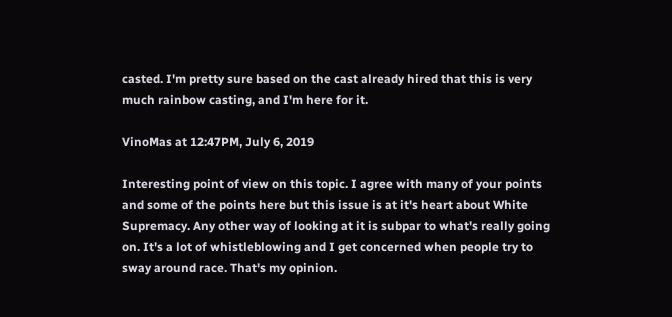casted. I'm pretty sure based on the cast already hired that this is very much rainbow casting, and I'm here for it.

VinoMas at 12:47PM, July 6, 2019

Interesting point of view on this topic. I agree with many of your points and some of the points here but this issue is at it's heart about White Supremacy. Any other way of looking at it is subpar to what's really going on. It's a lot of whistleblowing and I get concerned when people try to sway around race. That's my opinion.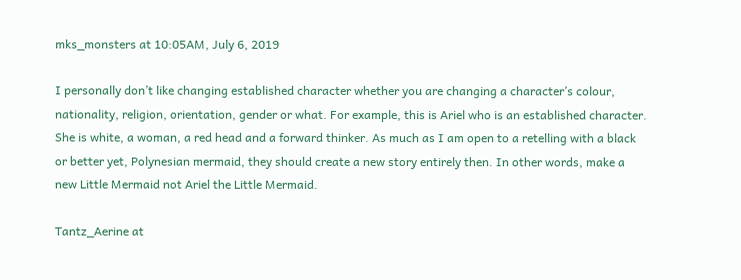mks_monsters at 10:05AM, July 6, 2019

I personally don’t like changing established character whether you are changing a character’s colour, nationality, religion, orientation, gender or what. For example, this is Ariel who is an established character. She is white, a woman, a red head and a forward thinker. As much as I am open to a retelling with a black or better yet, Polynesian mermaid, they should create a new story entirely then. In other words, make a new Little Mermaid not Ariel the Little Mermaid.

Tantz_Aerine at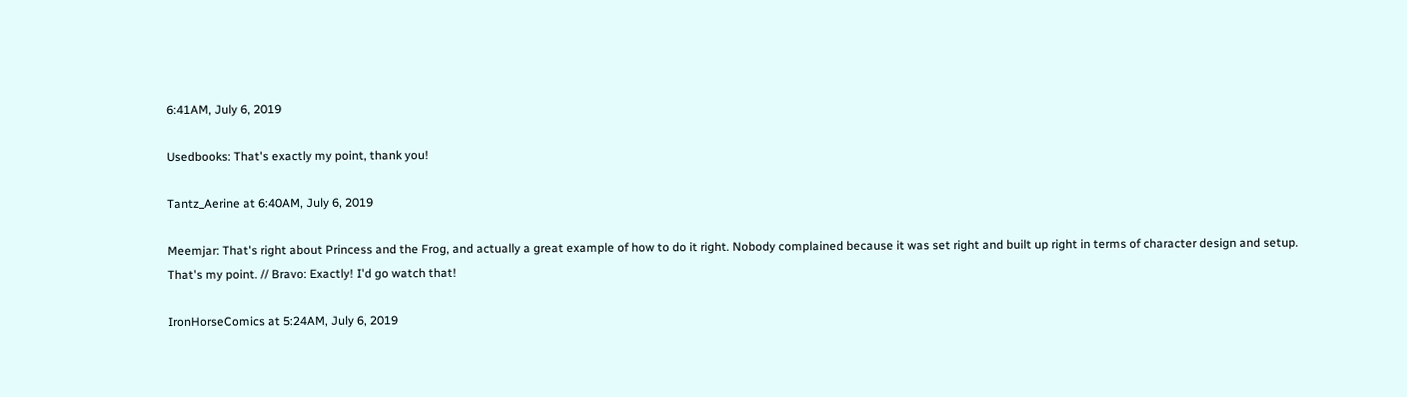6:41AM, July 6, 2019

Usedbooks: That's exactly my point, thank you!

Tantz_Aerine at 6:40AM, July 6, 2019

Meemjar: That's right about Princess and the Frog, and actually a great example of how to do it right. Nobody complained because it was set right and built up right in terms of character design and setup. That's my point. // Bravo: Exactly! I'd go watch that!

IronHorseComics at 5:24AM, July 6, 2019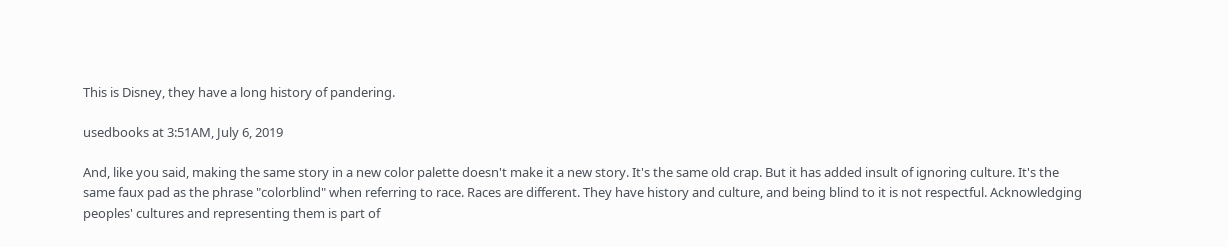This is Disney, they have a long history of pandering.

usedbooks at 3:51AM, July 6, 2019

And, like you said, making the same story in a new color palette doesn't make it a new story. It's the same old crap. But it has added insult of ignoring culture. It's the same faux pad as the phrase "colorblind" when referring to race. Races are different. They have history and culture, and being blind to it is not respectful. Acknowledging peoples' cultures and representing them is part of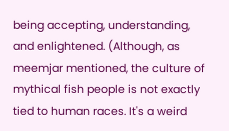being accepting, understanding, and enlightened. (Although, as meemjar mentioned, the culture of mythical fish people is not exactly tied to human races. It's a weird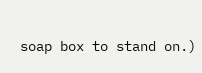soap box to stand on.)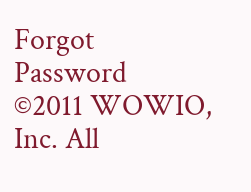Forgot Password
©2011 WOWIO, Inc. All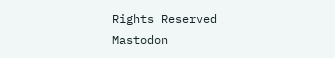Rights Reserved Mastodon